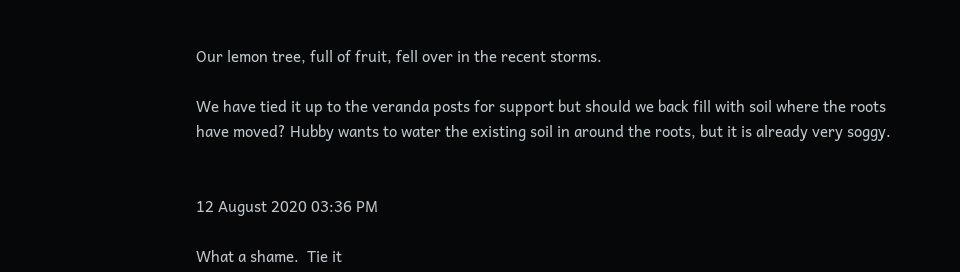Our lemon tree, full of fruit, fell over in the recent storms.

We have tied it up to the veranda posts for support but should we back fill with soil where the roots have moved? Hubby wants to water the existing soil in around the roots, but it is already very soggy.


12 August 2020 03:36 PM

What a shame.  Tie it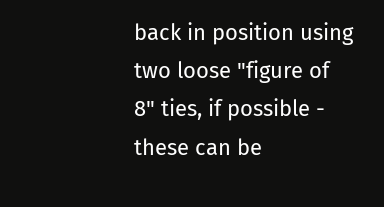back in position using two loose "figure of 8" ties, if possible - these can be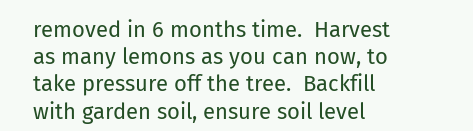removed in 6 months time.  Harvest as many lemons as you can now, to take pressure off the tree.  Backfill with garden soil, ensure soil level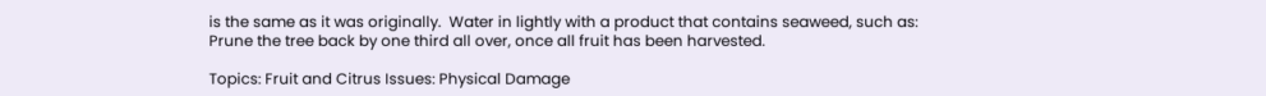is the same as it was originally.  Water in lightly with a product that contains seaweed, such as:
Prune the tree back by one third all over, once all fruit has been harvested.

Topics: Fruit and Citrus Issues: Physical Damage